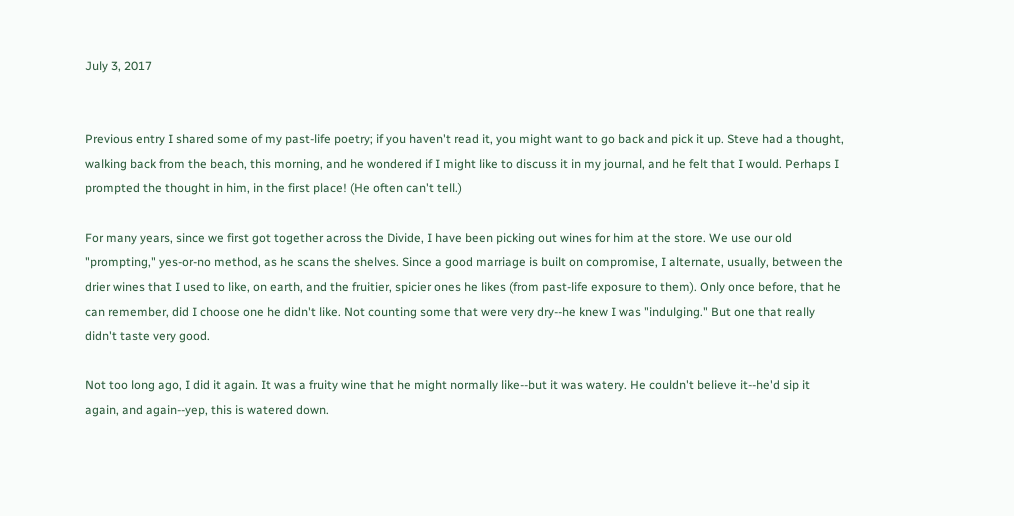July 3, 2017


Previous entry I shared some of my past-life poetry; if you haven't read it, you might want to go back and pick it up. Steve had a thought, walking back from the beach, this morning, and he wondered if I might like to discuss it in my journal, and he felt that I would. Perhaps I prompted the thought in him, in the first place! (He often can't tell.)

For many years, since we first got together across the Divide, I have been picking out wines for him at the store. We use our old "prompting," yes-or-no method, as he scans the shelves. Since a good marriage is built on compromise, I alternate, usually, between the drier wines that I used to like, on earth, and the fruitier, spicier ones he likes (from past-life exposure to them). Only once before, that he can remember, did I choose one he didn't like. Not counting some that were very dry--he knew I was "indulging." But one that really didn't taste very good.

Not too long ago, I did it again. It was a fruity wine that he might normally like--but it was watery. He couldn't believe it--he'd sip it again, and again--yep, this is watered down.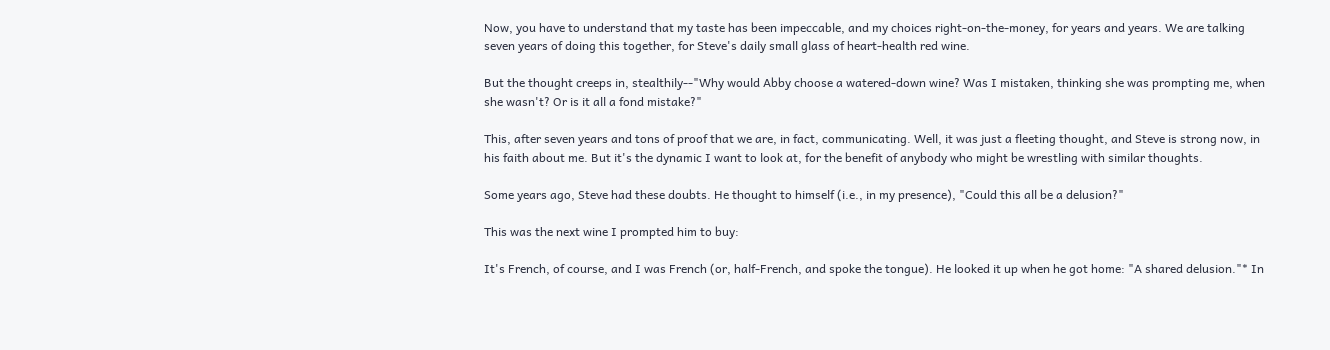Now, you have to understand that my taste has been impeccable, and my choices right-on-the-money, for years and years. We are talking seven years of doing this together, for Steve's daily small glass of heart-health red wine.

But the thought creeps in, stealthily--"Why would Abby choose a watered-down wine? Was I mistaken, thinking she was prompting me, when she wasn't? Or is it all a fond mistake?"

This, after seven years and tons of proof that we are, in fact, communicating. Well, it was just a fleeting thought, and Steve is strong now, in his faith about me. But it's the dynamic I want to look at, for the benefit of anybody who might be wrestling with similar thoughts.

Some years ago, Steve had these doubts. He thought to himself (i.e., in my presence), "Could this all be a delusion?"

This was the next wine I prompted him to buy:

It's French, of course, and I was French (or, half-French, and spoke the tongue). He looked it up when he got home: "A shared delusion."* In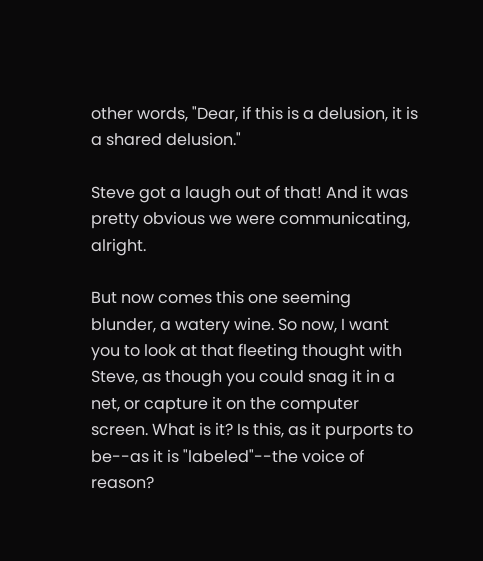other words, "Dear, if this is a delusion, it is a shared delusion."

Steve got a laugh out of that! And it was pretty obvious we were communicating, alright.

But now comes this one seeming blunder, a watery wine. So now, I want you to look at that fleeting thought with Steve, as though you could snag it in a net, or capture it on the computer screen. What is it? Is this, as it purports to be--as it is "labeled"--the voice of reason?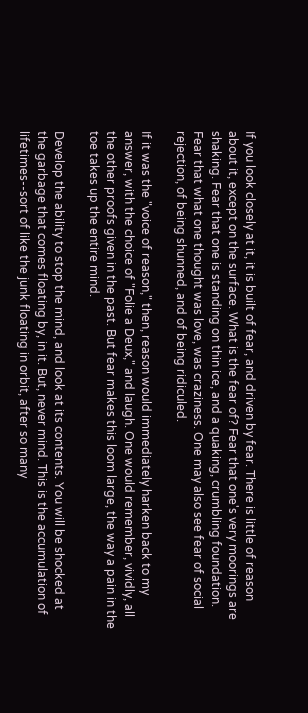If you look closely at it, it is built of fear, and driven by fear. There is little of reason about it, except on the surface. What is the fear of? Fear that one's very moorings are shaking. Fear that one is standing on thin ice, and a quaking, crumbling foundation. Fear that what one thought was love, was craziness. One may also see fear of social rejection, of being shunned, and of being ridiculed.

If it was the "voice of reason," then, reason would immediately harken back to my answer, with the choice of "Folie a Deux," and laugh. One would remember, vividly, all the other proofs given in the past. But fear makes this loom large, the way a pain in the toe takes up the entire mind.

Develop the ability to stop the mind, and look at its contents. You will be shocked at the garbage that comes floating by, in it. But, never mind. This is the accumulation of lifetimes--sort of like the junk floating in orbit, after so many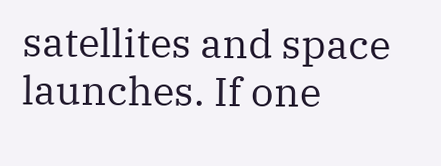satellites and space launches. If one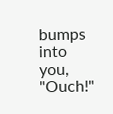bumps into you, "Ouch!"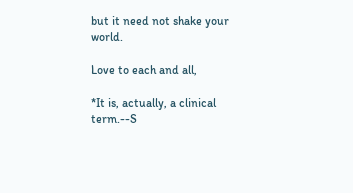but it need not shake your world.

Love to each and all,

*It is, actually, a clinical term.--S